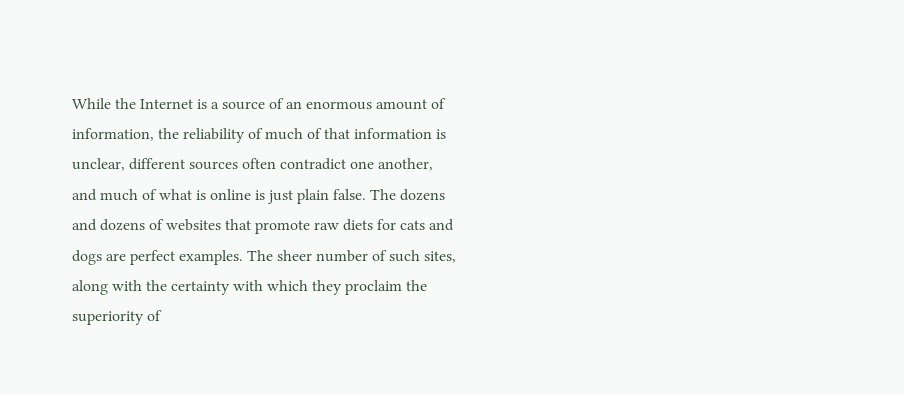While the Internet is a source of an enormous amount of information, the reliability of much of that information is unclear, different sources often contradict one another, and much of what is online is just plain false. The dozens and dozens of websites that promote raw diets for cats and dogs are perfect examples. The sheer number of such sites, along with the certainty with which they proclaim the superiority of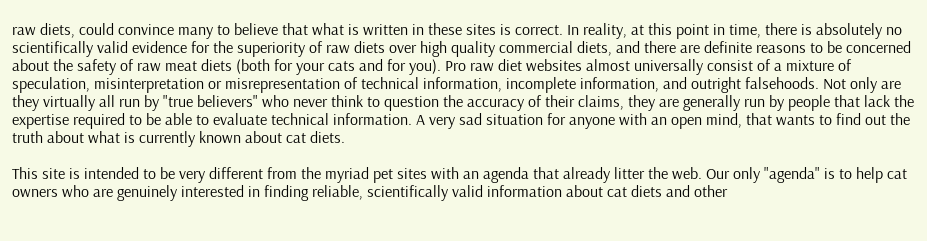raw diets, could convince many to believe that what is written in these sites is correct. In reality, at this point in time, there is absolutely no scientifically valid evidence for the superiority of raw diets over high quality commercial diets, and there are definite reasons to be concerned about the safety of raw meat diets (both for your cats and for you). Pro raw diet websites almost universally consist of a mixture of speculation, misinterpretation or misrepresentation of technical information, incomplete information, and outright falsehoods. Not only are they virtually all run by "true believers" who never think to question the accuracy of their claims, they are generally run by people that lack the expertise required to be able to evaluate technical information. A very sad situation for anyone with an open mind, that wants to find out the truth about what is currently known about cat diets.

This site is intended to be very different from the myriad pet sites with an agenda that already litter the web. Our only "agenda" is to help cat owners who are genuinely interested in finding reliable, scientifically valid information about cat diets and other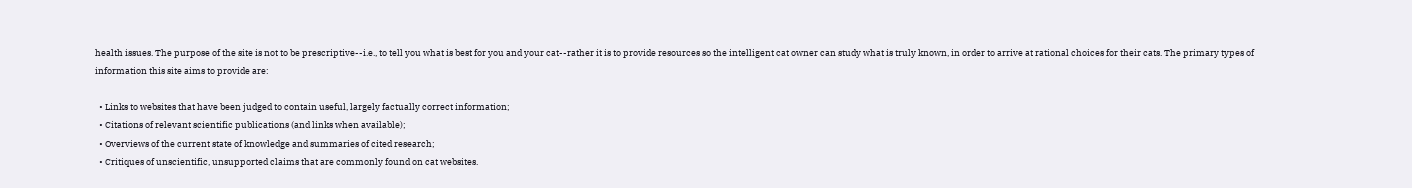health issues. The purpose of the site is not to be prescriptive--i.e., to tell you what is best for you and your cat--rather it is to provide resources so the intelligent cat owner can study what is truly known, in order to arrive at rational choices for their cats. The primary types of information this site aims to provide are:

  • Links to websites that have been judged to contain useful, largely factually correct information;
  • Citations of relevant scientific publications (and links when available);
  • Overviews of the current state of knowledge and summaries of cited research;
  • Critiques of unscientific, unsupported claims that are commonly found on cat websites.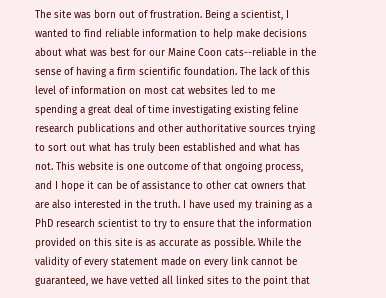The site was born out of frustration. Being a scientist, I wanted to find reliable information to help make decisions about what was best for our Maine Coon cats--reliable in the sense of having a firm scientific foundation. The lack of this level of information on most cat websites led to me spending a great deal of time investigating existing feline research publications and other authoritative sources trying to sort out what has truly been established and what has not. This website is one outcome of that ongoing process, and I hope it can be of assistance to other cat owners that are also interested in the truth. I have used my training as a PhD research scientist to try to ensure that the information provided on this site is as accurate as possible. While the validity of every statement made on every link cannot be guaranteed, we have vetted all linked sites to the point that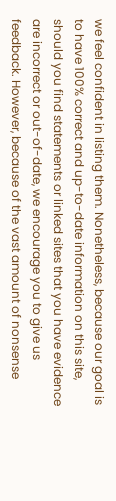we feel confident in listing them. Nonetheless, because our goal is to have 100% correct and up-to-date information on this site, should you find statements or linked sites that you have evidence are incorrect or out-of-date, we encourage you to give us feedback. However, because of the vast amount of nonsense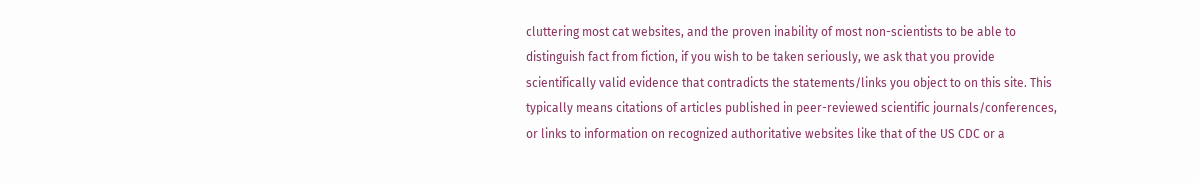cluttering most cat websites, and the proven inability of most non-scientists to be able to distinguish fact from fiction, if you wish to be taken seriously, we ask that you provide scientifically valid evidence that contradicts the statements/links you object to on this site. This typically means citations of articles published in peer-reviewed scientific journals/conferences, or links to information on recognized authoritative websites like that of the US CDC or a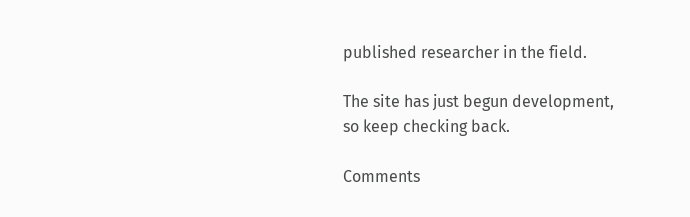published researcher in the field.

The site has just begun development, so keep checking back.

Comments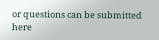or questions can be submitted here